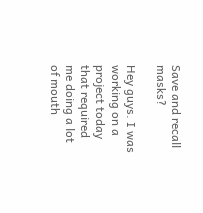Save and recall masks?

Hey guys. I was working on a project today that required me doing a lot of mouth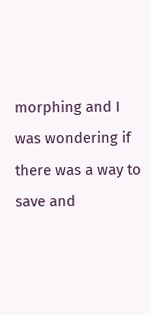morphing and I was wondering if there was a way to save and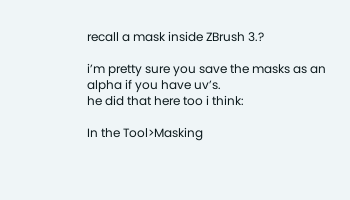recall a mask inside ZBrush 3.?

i’m pretty sure you save the masks as an alpha if you have uv’s.
he did that here too i think:

In the Tool>Masking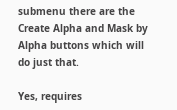submenu there are the Create Alpha and Mask by Alpha buttons which will do just that.

Yes, requires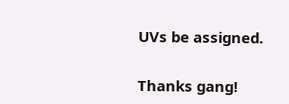UVs be assigned.


Thanks gang!